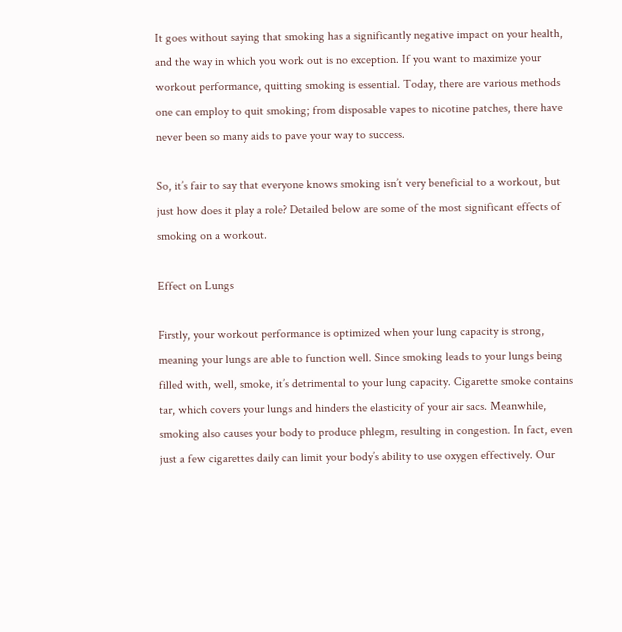It goes without saying that smoking has a significantly negative impact on your health, and the way in which you work out is no exception. If you want to maximize your workout performance, quitting smoking is essential. Today, there are various methods one can employ to quit smoking; from disposable vapes to nicotine patches, there have never been so many aids to pave your way to success.

So, it’s fair to say that everyone knows smoking isn’t very beneficial to a workout, but just how does it play a role? Detailed below are some of the most significant effects of smoking on a workout.

Effect on Lungs

Firstly, your workout performance is optimized when your lung capacity is strong, meaning your lungs are able to function well. Since smoking leads to your lungs being filled with, well, smoke, it’s detrimental to your lung capacity. Cigarette smoke contains tar, which covers your lungs and hinders the elasticity of your air sacs. Meanwhile, smoking also causes your body to produce phlegm, resulting in congestion. In fact, even just a few cigarettes daily can limit your body’s ability to use oxygen effectively. Our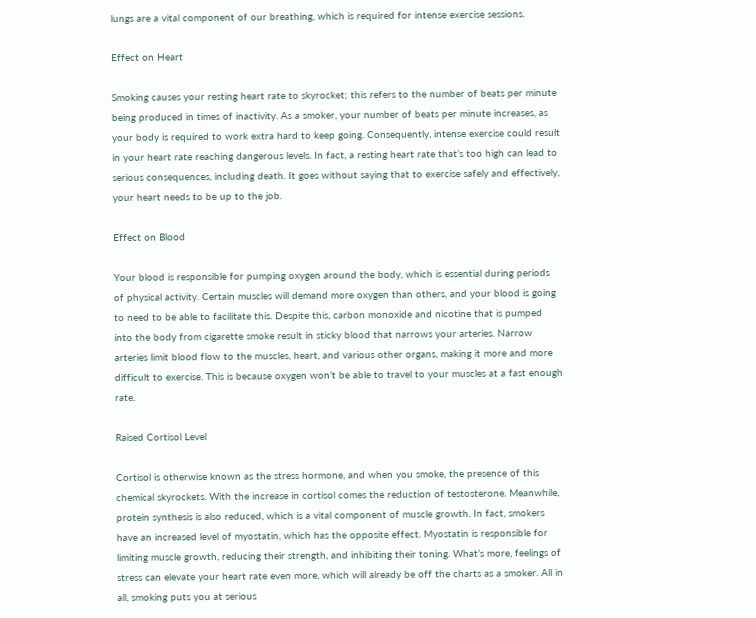lungs are a vital component of our breathing, which is required for intense exercise sessions.

Effect on Heart

Smoking causes your resting heart rate to skyrocket; this refers to the number of beats per minute being produced in times of inactivity. As a smoker, your number of beats per minute increases, as your body is required to work extra hard to keep going. Consequently, intense exercise could result in your heart rate reaching dangerous levels. In fact, a resting heart rate that’s too high can lead to serious consequences, including death. It goes without saying that to exercise safely and effectively, your heart needs to be up to the job.

Effect on Blood

Your blood is responsible for pumping oxygen around the body, which is essential during periods of physical activity. Certain muscles will demand more oxygen than others, and your blood is going to need to be able to facilitate this. Despite this, carbon monoxide and nicotine that is pumped into the body from cigarette smoke result in sticky blood that narrows your arteries. Narrow arteries limit blood flow to the muscles, heart, and various other organs, making it more and more difficult to exercise. This is because oxygen won’t be able to travel to your muscles at a fast enough rate.

Raised Cortisol Level

Cortisol is otherwise known as the stress hormone, and when you smoke, the presence of this chemical skyrockets. With the increase in cortisol comes the reduction of testosterone. Meanwhile, protein synthesis is also reduced, which is a vital component of muscle growth. In fact, smokers have an increased level of myostatin, which has the opposite effect. Myostatin is responsible for limiting muscle growth, reducing their strength, and inhibiting their toning. What’s more, feelings of stress can elevate your heart rate even more, which will already be off the charts as a smoker. All in all, smoking puts you at serious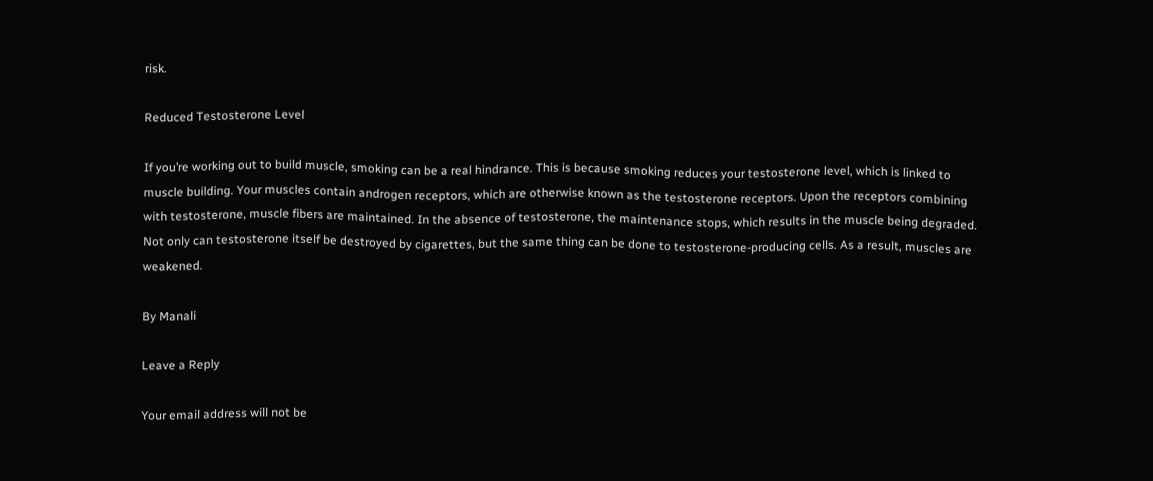risk.

Reduced Testosterone Level

If you’re working out to build muscle, smoking can be a real hindrance. This is because smoking reduces your testosterone level, which is linked to muscle building. Your muscles contain androgen receptors, which are otherwise known as the testosterone receptors. Upon the receptors combining with testosterone, muscle fibers are maintained. In the absence of testosterone, the maintenance stops, which results in the muscle being degraded. Not only can testosterone itself be destroyed by cigarettes, but the same thing can be done to testosterone-producing cells. As a result, muscles are weakened.

By Manali

Leave a Reply

Your email address will not be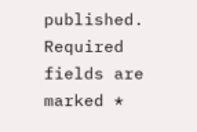published. Required fields are marked *